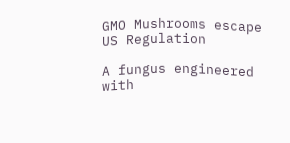GMO Mushrooms escape US Regulation

A fungus engineered with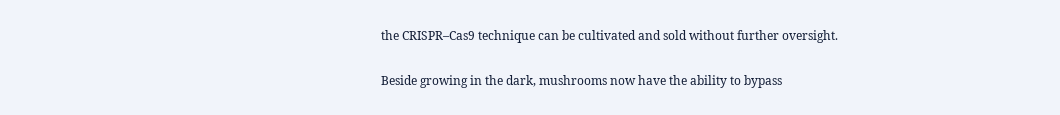the CRISPR–Cas9 technique can be cultivated and sold without further oversight.


Beside growing in the dark, mushrooms now have the ability to bypass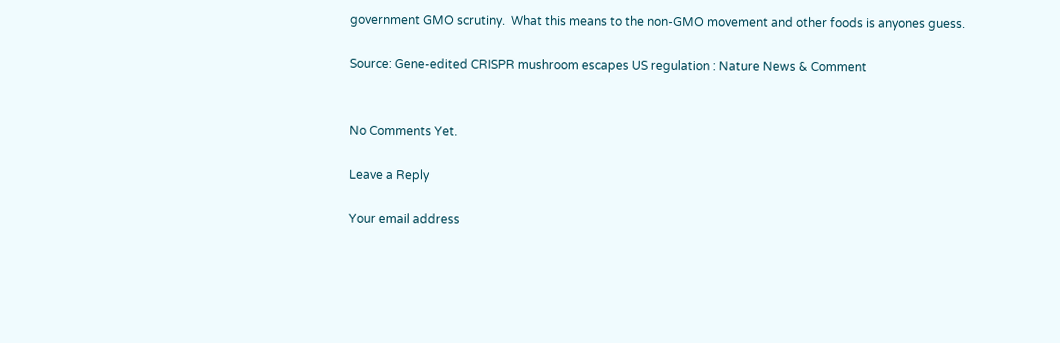government GMO scrutiny.  What this means to the non-GMO movement and other foods is anyones guess.

Source: Gene-edited CRISPR mushroom escapes US regulation : Nature News & Comment


No Comments Yet.

Leave a Reply

Your email address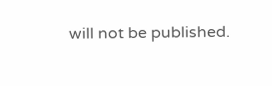will not be published.